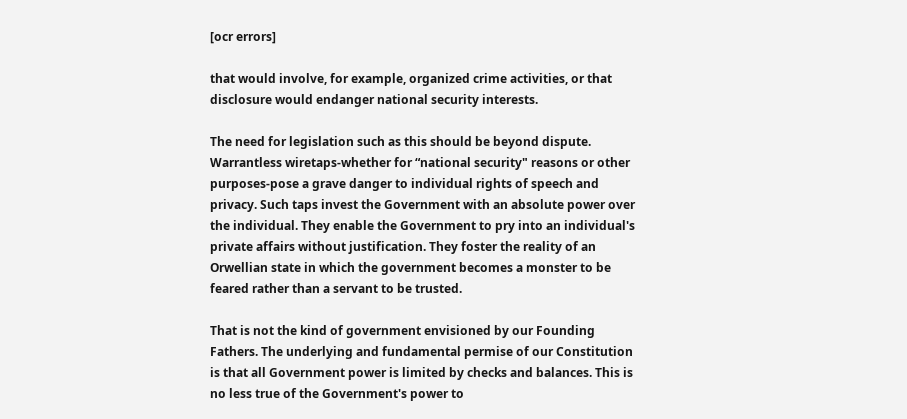[ocr errors]

that would involve, for example, organized crime activities, or that disclosure would endanger national security interests.

The need for legislation such as this should be beyond dispute. Warrantless wiretaps-whether for “national security" reasons or other purposes-pose a grave danger to individual rights of speech and privacy. Such taps invest the Government with an absolute power over the individual. They enable the Government to pry into an individual's private affairs without justification. They foster the reality of an Orwellian state in which the government becomes a monster to be feared rather than a servant to be trusted.

That is not the kind of government envisioned by our Founding Fathers. The underlying and fundamental permise of our Constitution is that all Government power is limited by checks and balances. This is no less true of the Government's power to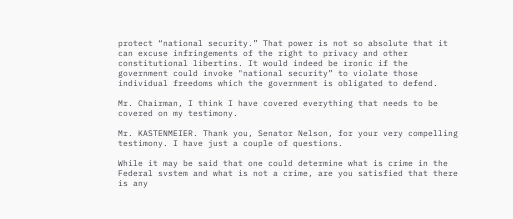protect “national security.” That power is not so absolute that it can excuse infringements of the right to privacy and other constitutional libertins. It would indeed be ironic if the government could invoke "national security” to violate those individual freedoms which the government is obligated to defend.

Mr. Chairman, I think I have covered everything that needs to be covered on my testimony.

Mr. KASTENMEIER. Thank you, Senator Nelson, for your very compelling testimony. I have just a couple of questions.

While it may be said that one could determine what is crime in the Federal svstem and what is not a crime, are you satisfied that there is any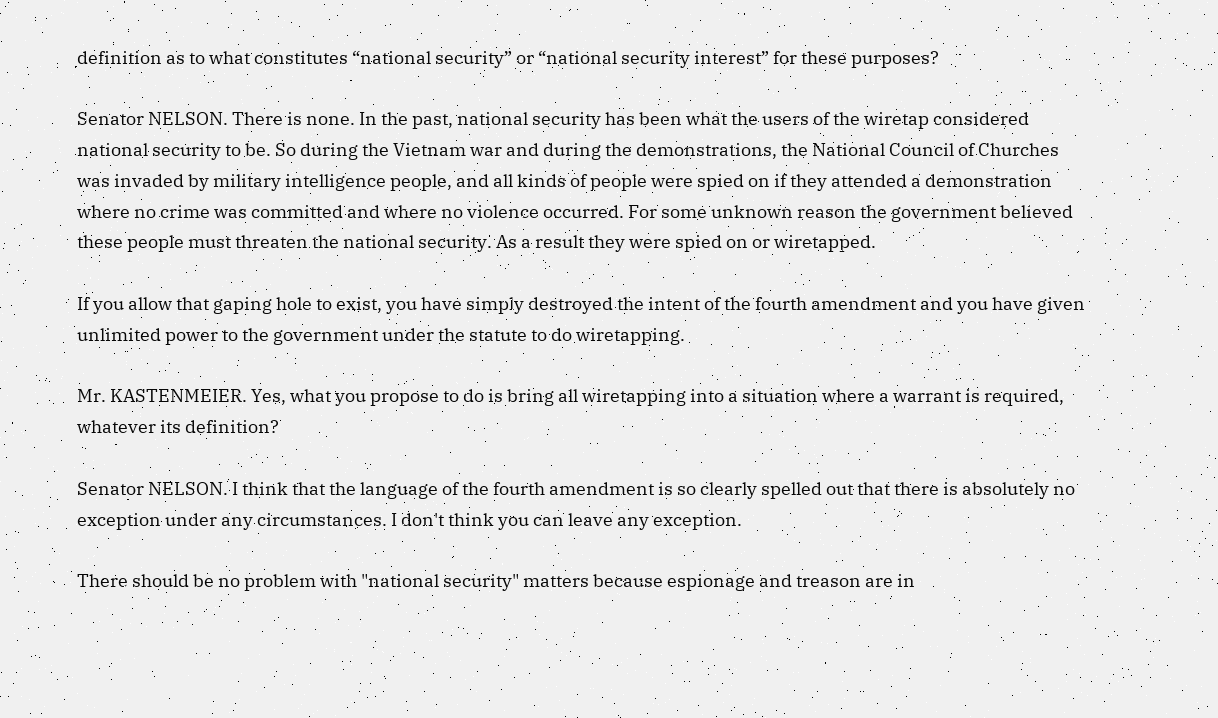definition as to what constitutes “national security” or “national security interest” for these purposes?

Senator NELSON. There is none. In the past, national security has been what the users of the wiretap considered national security to be. So during the Vietnam war and during the demonstrations, the National Council of Churches was invaded by military intelligence people, and all kinds of people were spied on if they attended a demonstration where no crime was committed and where no violence occurred. For some unknown reason the government believed these people must threaten the national security. As a result they were spied on or wiretapped.

If you allow that gaping hole to exist, you have simply destroyed the intent of the fourth amendment and you have given unlimited power to the government under the statute to do wiretapping.

Mr. KASTENMEIER. Yes, what you propose to do is bring all wiretapping into a situation where a warrant is required, whatever its definition?

Senator NELSON. I think that the language of the fourth amendment is so clearly spelled out that there is absolutely no exception under any circumstances. I don't think you can leave any exception.

There should be no problem with "national security" matters because espionage and treason are in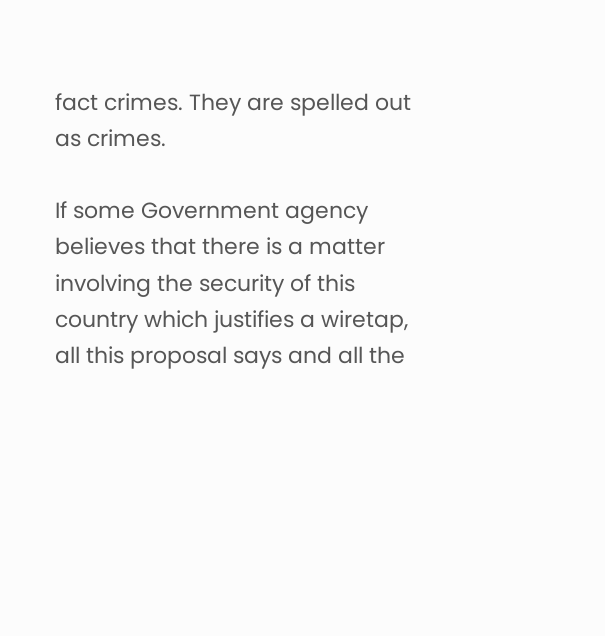fact crimes. They are spelled out as crimes.

If some Government agency believes that there is a matter involving the security of this country which justifies a wiretap, all this proposal says and all the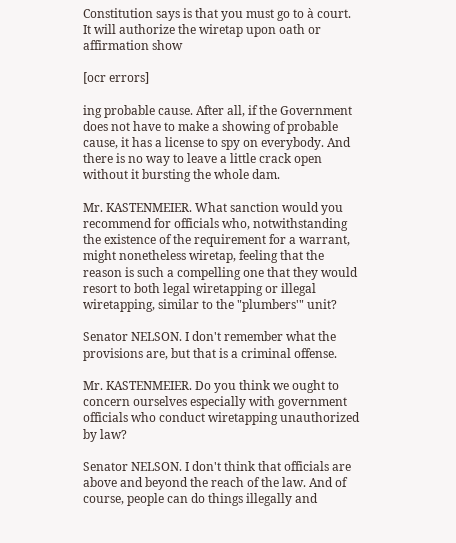Constitution says is that you must go to à court. It will authorize the wiretap upon oath or affirmation show

[ocr errors]

ing probable cause. After all, if the Government does not have to make a showing of probable cause, it has a license to spy on everybody. And there is no way to leave a little crack open without it bursting the whole dam.

Mr. KASTENMEIER. What sanction would you recommend for officials who, notwithstanding the existence of the requirement for a warrant, might nonetheless wiretap, feeling that the reason is such a compelling one that they would resort to both legal wiretapping or illegal wiretapping, similar to the "plumbers'" unit?

Senator NELSON. I don't remember what the provisions are, but that is a criminal offense.

Mr. KASTENMEIER. Do you think we ought to concern ourselves especially with government officials who conduct wiretapping unauthorized by law?

Senator NELSON. I don't think that officials are above and beyond the reach of the law. And of course, people can do things illegally and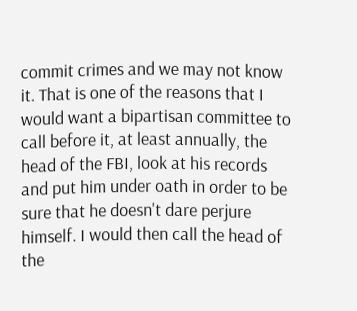commit crimes and we may not know it. That is one of the reasons that I would want a bipartisan committee to call before it, at least annually, the head of the FBI, look at his records and put him under oath in order to be sure that he doesn't dare perjure himself. I would then call the head of the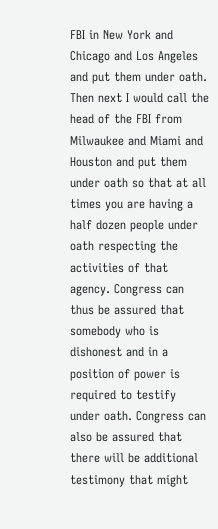FBI in New York and Chicago and Los Angeles and put them under oath. Then next I would call the head of the FBI from Milwaukee and Miami and Houston and put them under oath so that at all times you are having a half dozen people under oath respecting the activities of that agency. Congress can thus be assured that somebody who is dishonest and in a position of power is required to testify under oath. Congress can also be assured that there will be additional testimony that might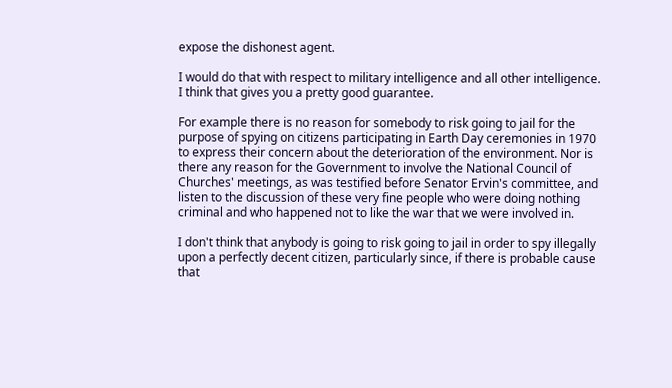expose the dishonest agent.

I would do that with respect to military intelligence and all other intelligence. I think that gives you a pretty good guarantee.

For example there is no reason for somebody to risk going to jail for the purpose of spying on citizens participating in Earth Day ceremonies in 1970 to express their concern about the deterioration of the environment. Nor is there any reason for the Government to involve the National Council of Churches' meetings, as was testified before Senator Ervin's committee, and listen to the discussion of these very fine people who were doing nothing criminal and who happened not to like the war that we were involved in.

I don't think that anybody is going to risk going to jail in order to spy illegally upon a perfectly decent citizen, particularly since, if there is probable cause that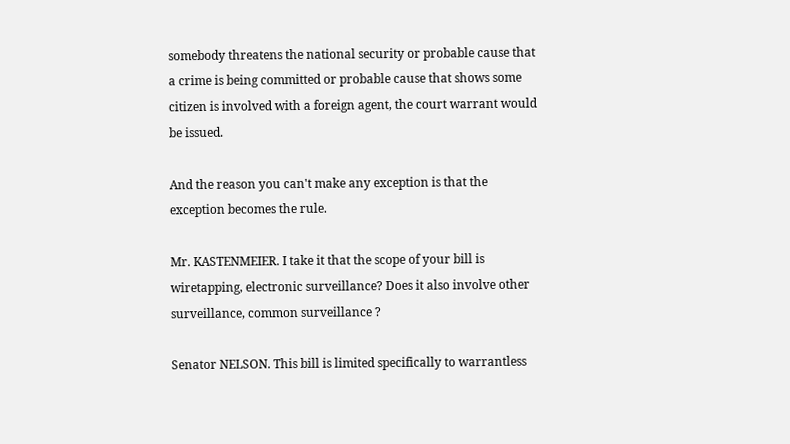somebody threatens the national security or probable cause that a crime is being committed or probable cause that shows some citizen is involved with a foreign agent, the court warrant would be issued.

And the reason you can't make any exception is that the exception becomes the rule.

Mr. KASTENMEIER. I take it that the scope of your bill is wiretapping, electronic surveillance? Does it also involve other surveillance, common surveillance ?

Senator NELSON. This bill is limited specifically to warrantless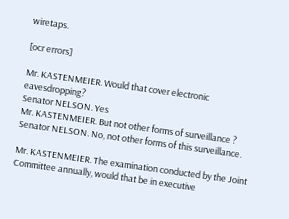wiretaps.

[ocr errors]

Mr. KASTENMEIER. Would that cover electronic eavesdropping?
Senator NELSON. Yes
Mr. KASTENMEIER. But not other forms of surveillance ?
Senator NELSON. No, not other forms of this surveillance.

Mr. KASTENMEIER. The examination conducted by the Joint Committee annually, would that be in executive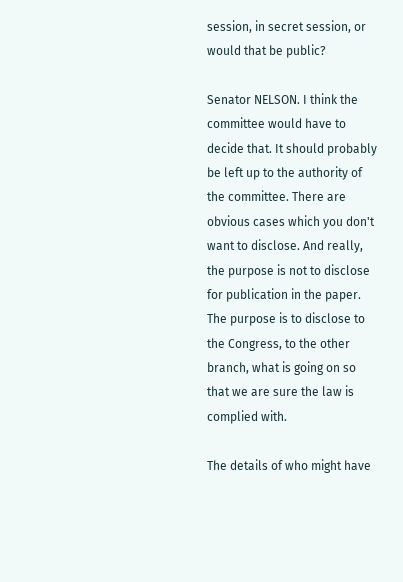session, in secret session, or would that be public?

Senator NELSON. I think the committee would have to decide that. It should probably be left up to the authority of the committee. There are obvious cases which you don't want to disclose. And really, the purpose is not to disclose for publication in the paper. The purpose is to disclose to the Congress, to the other branch, what is going on so that we are sure the law is complied with.

The details of who might have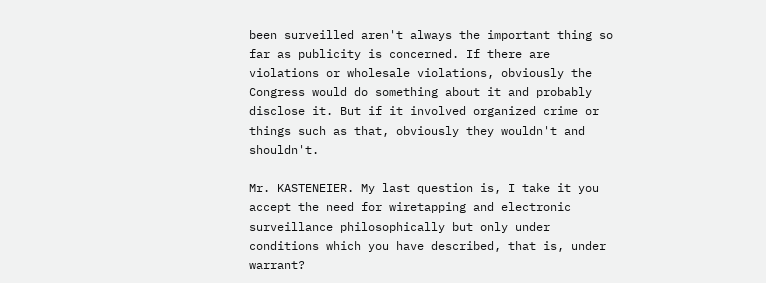been surveilled aren't always the important thing so far as publicity is concerned. If there are violations or wholesale violations, obviously the Congress would do something about it and probably disclose it. But if it involved organized crime or things such as that, obviously they wouldn't and shouldn't.

Mr. KASTENEIER. My last question is, I take it you accept the need for wiretapping and electronic surveillance philosophically but only under conditions which you have described, that is, under warrant?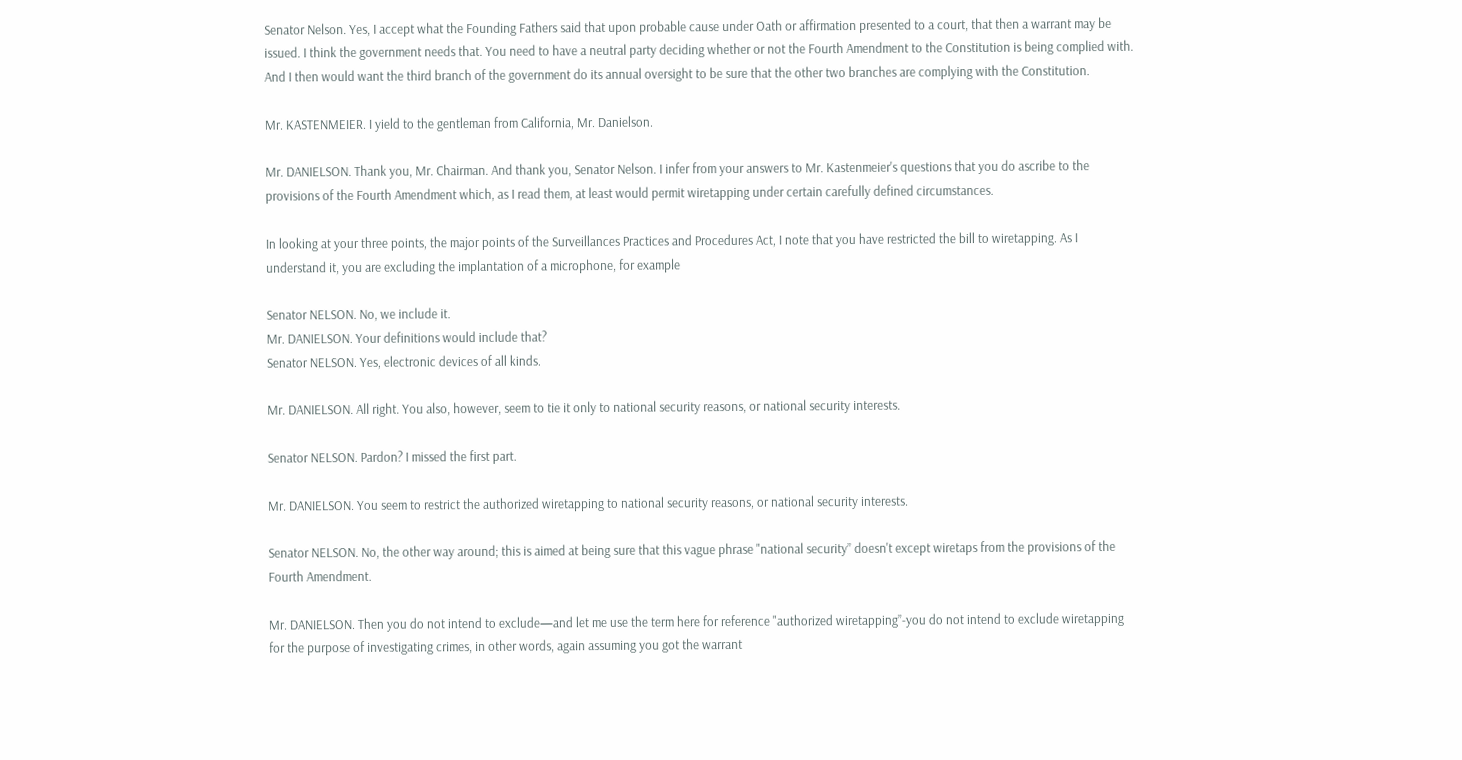Senator Nelson. Yes, I accept what the Founding Fathers said that upon probable cause under Oath or affirmation presented to a court, that then a warrant may be issued. I think the government needs that. You need to have a neutral party deciding whether or not the Fourth Amendment to the Constitution is being complied with. And I then would want the third branch of the government do its annual oversight to be sure that the other two branches are complying with the Constitution.

Mr. KASTENMEIER. I yield to the gentleman from California, Mr. Danielson.

Mr. DANIELSON. Thank you, Mr. Chairman. And thank you, Senator Nelson. I infer from your answers to Mr. Kastenmeier's questions that you do ascribe to the provisions of the Fourth Amendment which, as I read them, at least would permit wiretapping under certain carefully defined circumstances.

In looking at your three points, the major points of the Surveillances Practices and Procedures Act, I note that you have restricted the bill to wiretapping. As I understand it, you are excluding the implantation of a microphone, for example

Senator NELSON. No, we include it.
Mr. DANIELSON. Your definitions would include that?
Senator NELSON. Yes, electronic devices of all kinds.

Mr. DANIELSON. All right. You also, however, seem to tie it only to national security reasons, or national security interests.

Senator NELSON. Pardon? I missed the first part.

Mr. DANIELSON. You seem to restrict the authorized wiretapping to national security reasons, or national security interests.

Senator NELSON. No, the other way around; this is aimed at being sure that this vague phrase "national security” doesn't except wiretaps from the provisions of the Fourth Amendment.

Mr. DANIELSON. Then you do not intend to exclude—and let me use the term here for reference "authorized wiretapping”-you do not intend to exclude wiretapping for the purpose of investigating crimes, in other words, again assuming you got the warrant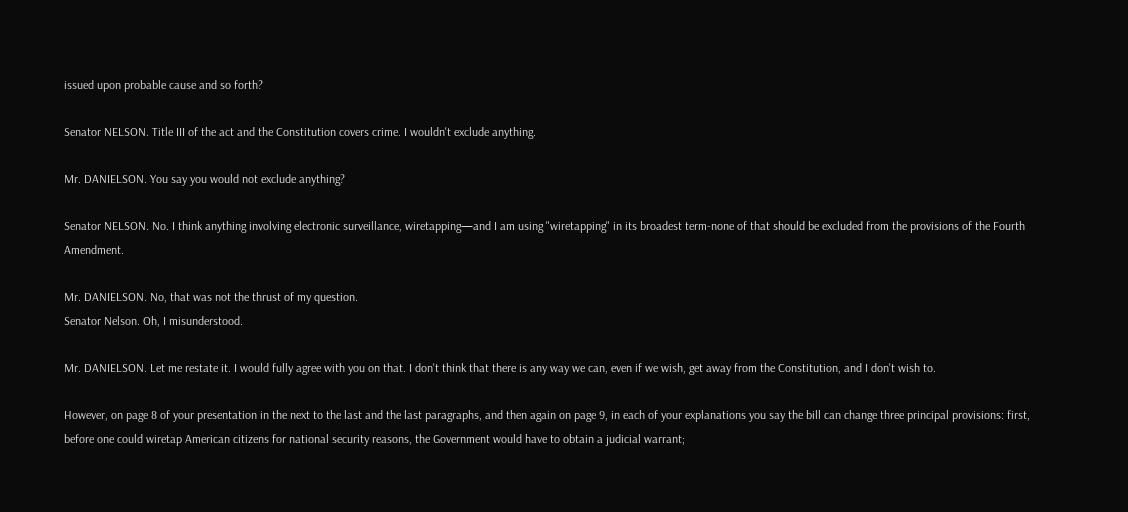issued upon probable cause and so forth?

Senator NELSON. Title III of the act and the Constitution covers crime. I wouldn't exclude anything.

Mr. DANIELSON. You say you would not exclude anything?

Senator NELSON. No. I think anything involving electronic surveillance, wiretapping—and I am using "wiretapping" in its broadest term-none of that should be excluded from the provisions of the Fourth Amendment.

Mr. DANIELSON. No, that was not the thrust of my question.
Senator Nelson. Oh, I misunderstood.

Mr. DANIELSON. Let me restate it. I would fully agree with you on that. I don't think that there is any way we can, even if we wish, get away from the Constitution, and I don't wish to.

However, on page 8 of your presentation in the next to the last and the last paragraphs, and then again on page 9, in each of your explanations you say the bill can change three principal provisions: first, before one could wiretap American citizens for national security reasons, the Government would have to obtain a judicial warrant;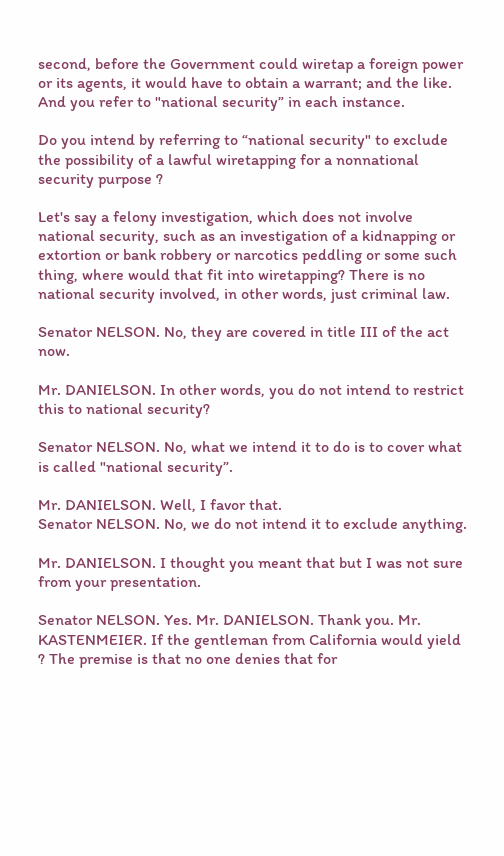second, before the Government could wiretap a foreign power or its agents, it would have to obtain a warrant; and the like. And you refer to "national security” in each instance.

Do you intend by referring to “national security" to exclude the possibility of a lawful wiretapping for a nonnational security purpose ?

Let's say a felony investigation, which does not involve national security, such as an investigation of a kidnapping or extortion or bank robbery or narcotics peddling or some such thing, where would that fit into wiretapping? There is no national security involved, in other words, just criminal law.

Senator NELSON. No, they are covered in title III of the act now.

Mr. DANIELSON. In other words, you do not intend to restrict this to national security?

Senator NELSON. No, what we intend it to do is to cover what is called "national security”.

Mr. DANIELSON. Well, I favor that.
Senator NELSON. No, we do not intend it to exclude anything.

Mr. DANIELSON. I thought you meant that but I was not sure from your presentation.

Senator NELSON. Yes. Mr. DANIELSON. Thank you. Mr. KASTENMEIER. If the gentleman from California would yield ? The premise is that no one denies that for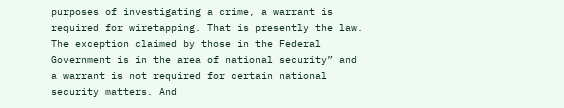purposes of investigating a crime, a warrant is required for wiretapping. That is presently the law. The exception claimed by those in the Federal Government is in the area of national security” and a warrant is not required for certain national security matters. And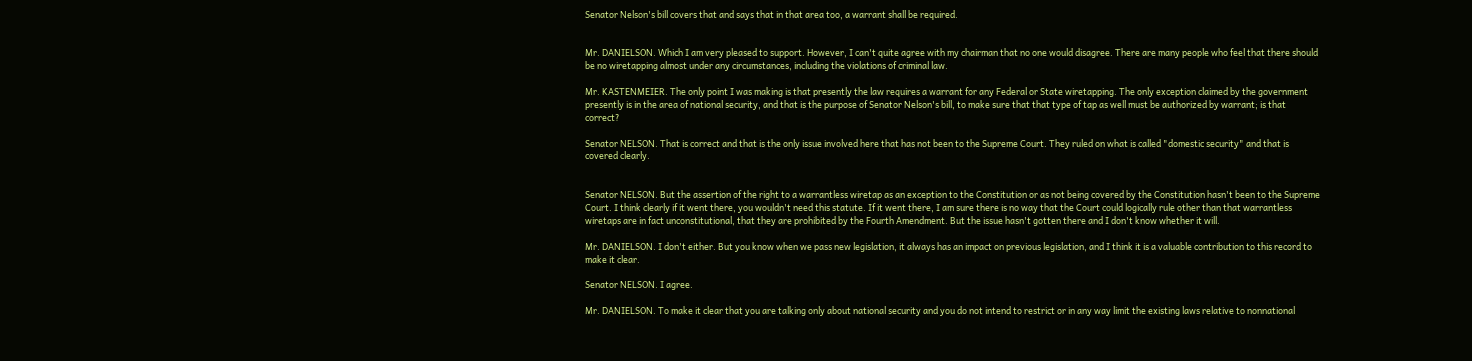Senator Nelson's bill covers that and says that in that area too, a warrant shall be required.


Mr. DANIELSON. Which I am very pleased to support. However, I can't quite agree with my chairman that no one would disagree. There are many people who feel that there should be no wiretapping almost under any circumstances, including the violations of criminal law.

Mr. KASTENMEIER. The only point I was making is that presently the law requires a warrant for any Federal or State wiretapping. The only exception claimed by the government presently is in the area of national security, and that is the purpose of Senator Nelson's bill, to make sure that that type of tap as well must be authorized by warrant; is that correct?

Senator NELSON. That is correct and that is the only issue involved here that has not been to the Supreme Court. They ruled on what is called "domestic security" and that is covered clearly.


Senator NELSON. But the assertion of the right to a warrantless wiretap as an exception to the Constitution or as not being covered by the Constitution hasn't been to the Supreme Court. I think clearly if it went there, you wouldn't need this statute. If it went there, I am sure there is no way that the Court could logically rule other than that warrantless wiretaps are in fact unconstitutional, that they are prohibited by the Fourth Amendment. But the issue hasn't gotten there and I don't know whether it will.

Mr. DANIELSON. I don't either. But you know when we pass new legislation, it always has an impact on previous legislation, and I think it is a valuable contribution to this record to make it clear.

Senator NELSON. I agree.

Mr. DANIELSON. To make it clear that you are talking only about national security and you do not intend to restrict or in any way limit the existing laws relative to nonnational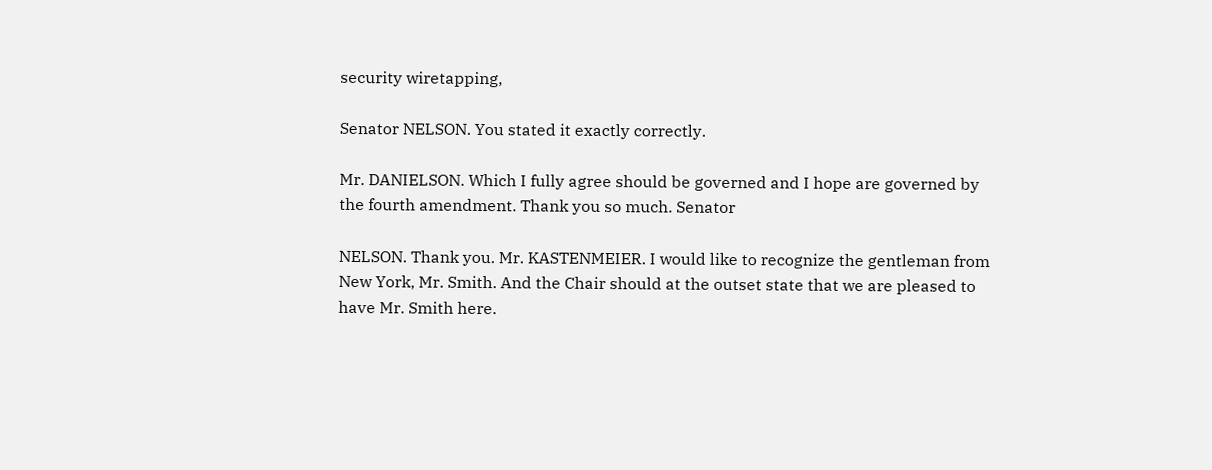security wiretapping,

Senator NELSON. You stated it exactly correctly.

Mr. DANIELSON. Which I fully agree should be governed and I hope are governed by the fourth amendment. Thank you so much. Senator

NELSON. Thank you. Mr. KASTENMEIER. I would like to recognize the gentleman from New York, Mr. Smith. And the Chair should at the outset state that we are pleased to have Mr. Smith here.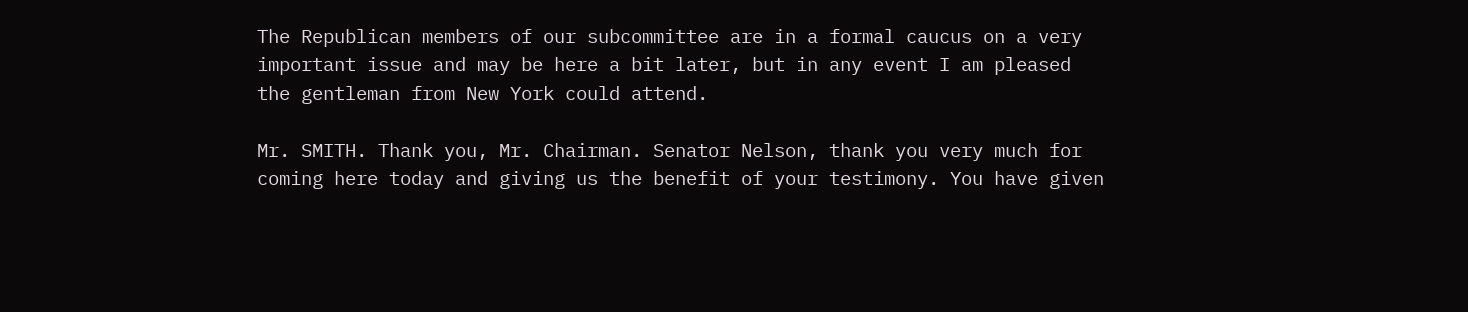The Republican members of our subcommittee are in a formal caucus on a very important issue and may be here a bit later, but in any event I am pleased the gentleman from New York could attend.

Mr. SMITH. Thank you, Mr. Chairman. Senator Nelson, thank you very much for coming here today and giving us the benefit of your testimony. You have given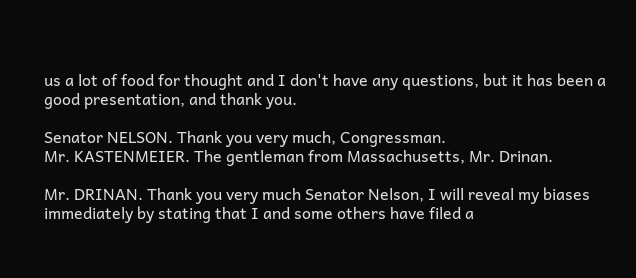us a lot of food for thought and I don't have any questions, but it has been a good presentation, and thank you.

Senator NELSON. Thank you very much, Congressman.
Mr. KASTENMEIER. The gentleman from Massachusetts, Mr. Drinan.

Mr. DRINAN. Thank you very much Senator Nelson, I will reveal my biases immediately by stating that I and some others have filed a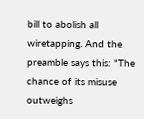bill to abolish all wiretapping. And the preamble says this: "The chance of its misuse outweighs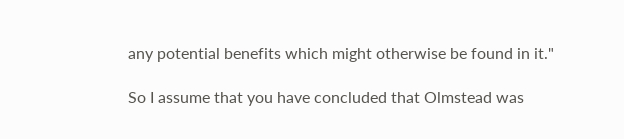any potential benefits which might otherwise be found in it."

So I assume that you have concluded that Olmstead was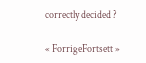correctly decided ?

« ForrigeFortsett »